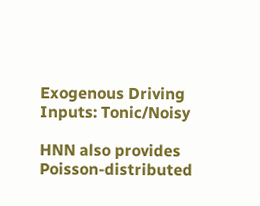Exogenous Driving Inputs: Tonic/Noisy

HNN also provides Poisson-distributed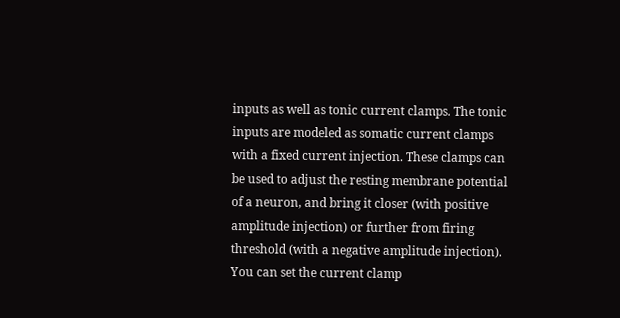inputs as well as tonic current clamps. The tonic inputs are modeled as somatic current clamps with a fixed current injection. These clamps can be used to adjust the resting membrane potential of a neuron, and bring it closer (with positive amplitude injection) or further from firing threshold (with a negative amplitude injection). You can set the current clamp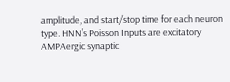amplitude, and start/stop time for each neuron type. HNN’s Poisson Inputs are excitatory AMPAergic synaptic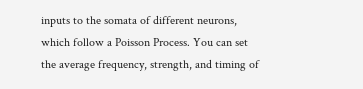inputs to the somata of different neurons, which follow a Poisson Process. You can set the average frequency, strength, and timing of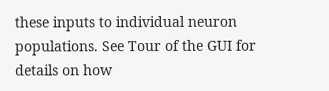these inputs to individual neuron populations. See Tour of the GUI for details on how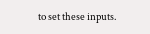to set these inputs.